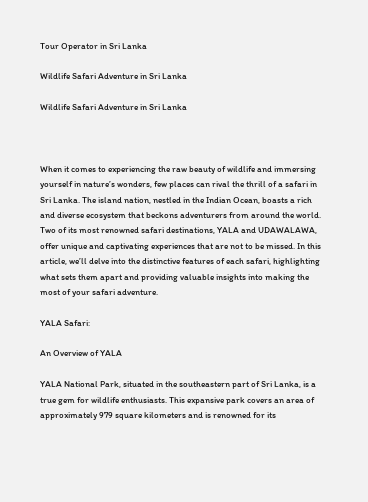Tour Operator in Sri Lanka

Wildlife Safari Adventure in Sri Lanka

Wildlife Safari Adventure in Sri Lanka



When it comes to experiencing the raw beauty of wildlife and immersing yourself in nature’s wonders, few places can rival the thrill of a safari in Sri Lanka. The island nation, nestled in the Indian Ocean, boasts a rich and diverse ecosystem that beckons adventurers from around the world. Two of its most renowned safari destinations, YALA and UDAWALAWA, offer unique and captivating experiences that are not to be missed. In this article, we’ll delve into the distinctive features of each safari, highlighting what sets them apart and providing valuable insights into making the most of your safari adventure.

YALA Safari:

An Overview of YALA

YALA National Park, situated in the southeastern part of Sri Lanka, is a true gem for wildlife enthusiasts. This expansive park covers an area of approximately 979 square kilometers and is renowned for its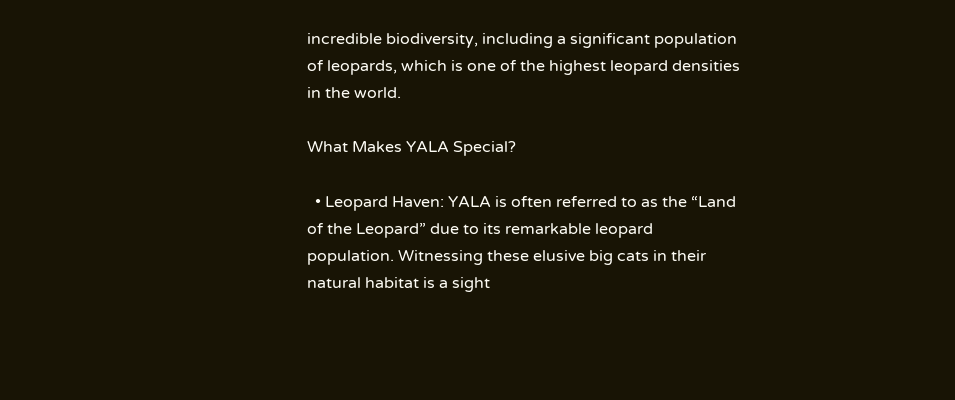incredible biodiversity, including a significant population of leopards, which is one of the highest leopard densities in the world.

What Makes YALA Special?

  • Leopard Haven: YALA is often referred to as the “Land of the Leopard” due to its remarkable leopard population. Witnessing these elusive big cats in their natural habitat is a sight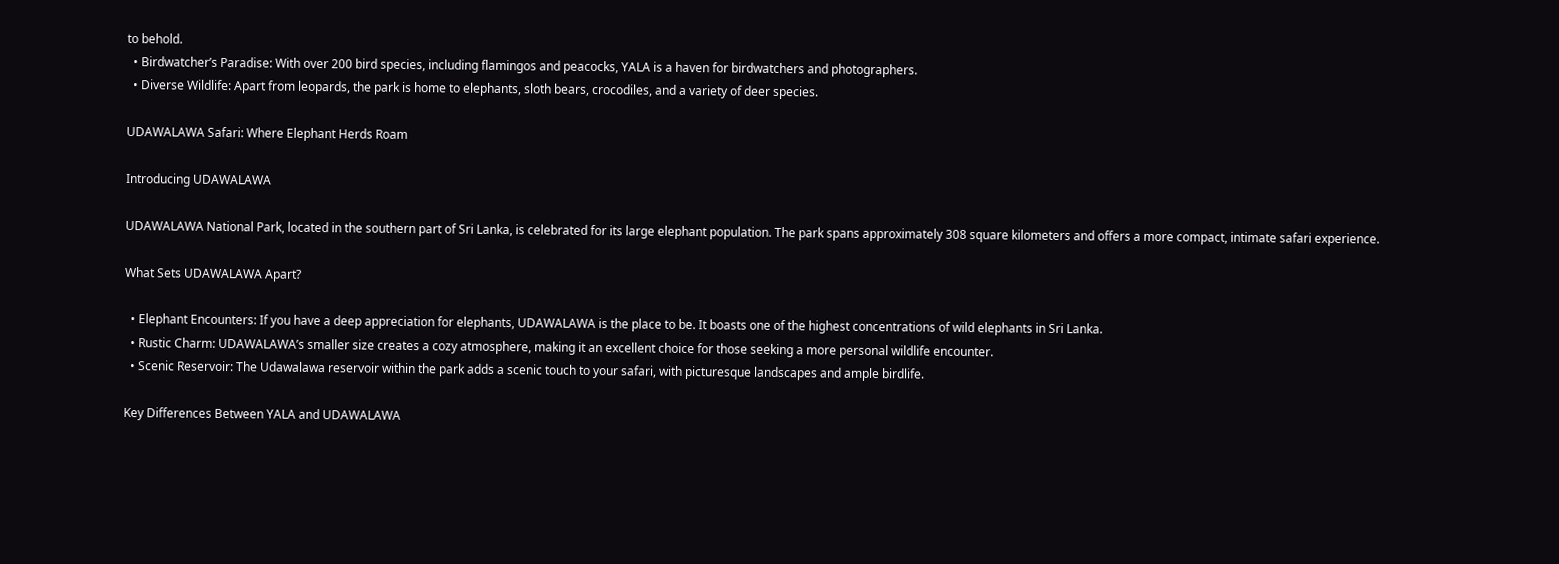to behold.
  • Birdwatcher’s Paradise: With over 200 bird species, including flamingos and peacocks, YALA is a haven for birdwatchers and photographers.
  • Diverse Wildlife: Apart from leopards, the park is home to elephants, sloth bears, crocodiles, and a variety of deer species.

UDAWALAWA Safari: Where Elephant Herds Roam

Introducing UDAWALAWA

UDAWALAWA National Park, located in the southern part of Sri Lanka, is celebrated for its large elephant population. The park spans approximately 308 square kilometers and offers a more compact, intimate safari experience.

What Sets UDAWALAWA Apart?

  • Elephant Encounters: If you have a deep appreciation for elephants, UDAWALAWA is the place to be. It boasts one of the highest concentrations of wild elephants in Sri Lanka.
  • Rustic Charm: UDAWALAWA’s smaller size creates a cozy atmosphere, making it an excellent choice for those seeking a more personal wildlife encounter.
  • Scenic Reservoir: The Udawalawa reservoir within the park adds a scenic touch to your safari, with picturesque landscapes and ample birdlife.

Key Differences Between YALA and UDAWALAWA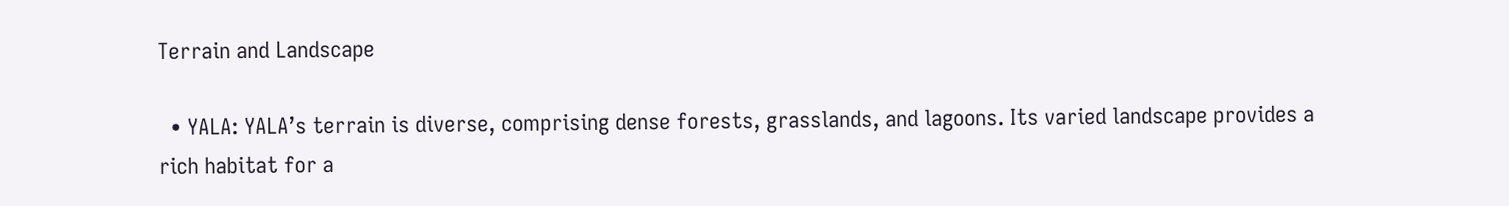Terrain and Landscape

  • YALA: YALA’s terrain is diverse, comprising dense forests, grasslands, and lagoons. Its varied landscape provides a rich habitat for a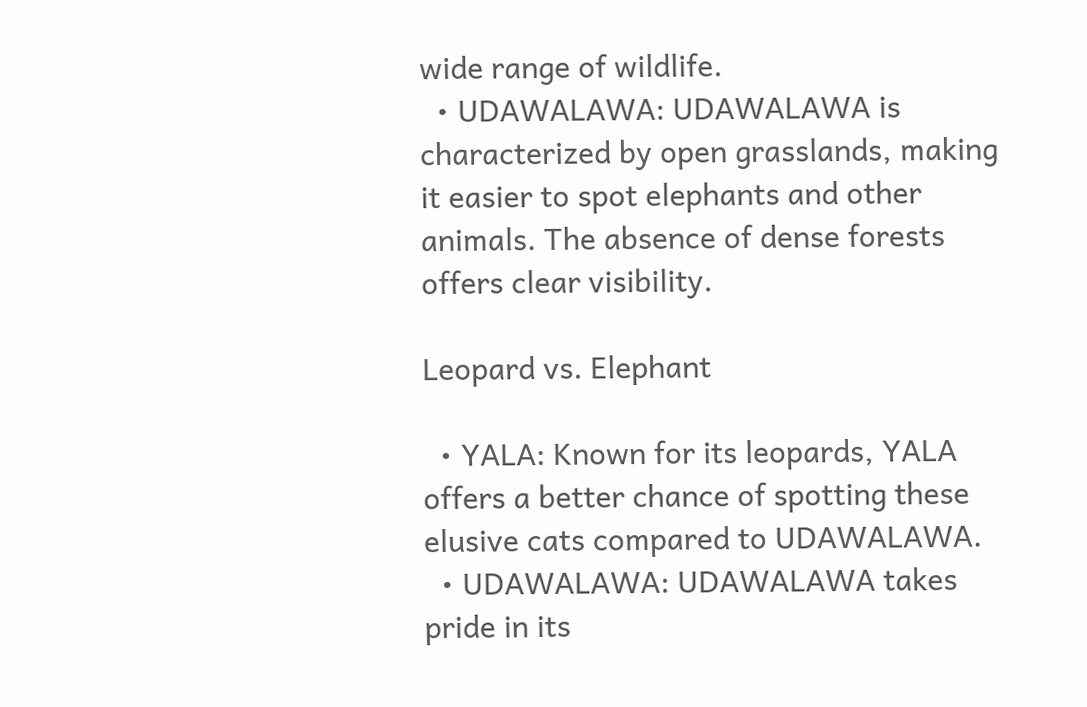wide range of wildlife.
  • UDAWALAWA: UDAWALAWA is characterized by open grasslands, making it easier to spot elephants and other animals. The absence of dense forests offers clear visibility.

Leopard vs. Elephant

  • YALA: Known for its leopards, YALA offers a better chance of spotting these elusive cats compared to UDAWALAWA.
  • UDAWALAWA: UDAWALAWA takes pride in its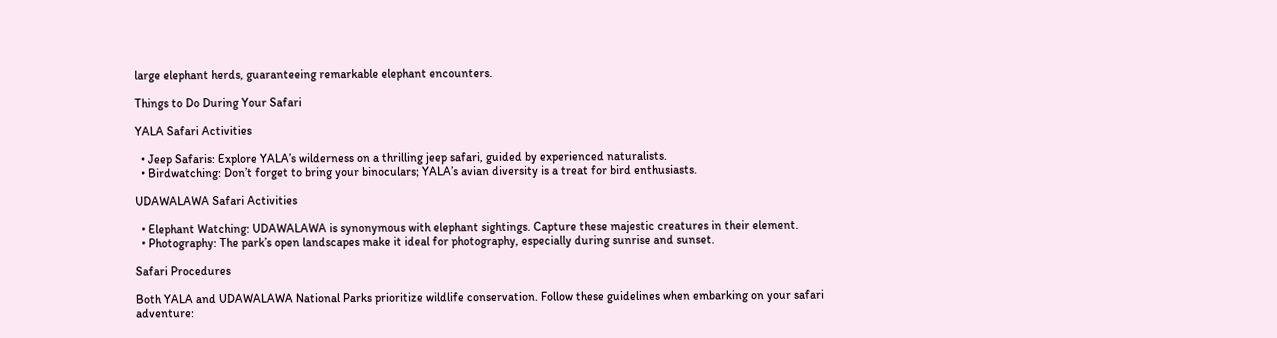large elephant herds, guaranteeing remarkable elephant encounters.

Things to Do During Your Safari

YALA Safari Activities

  • Jeep Safaris: Explore YALA’s wilderness on a thrilling jeep safari, guided by experienced naturalists.
  • Birdwatching: Don’t forget to bring your binoculars; YALA’s avian diversity is a treat for bird enthusiasts.

UDAWALAWA Safari Activities

  • Elephant Watching: UDAWALAWA is synonymous with elephant sightings. Capture these majestic creatures in their element.
  • Photography: The park’s open landscapes make it ideal for photography, especially during sunrise and sunset.

Safari Procedures

Both YALA and UDAWALAWA National Parks prioritize wildlife conservation. Follow these guidelines when embarking on your safari adventure: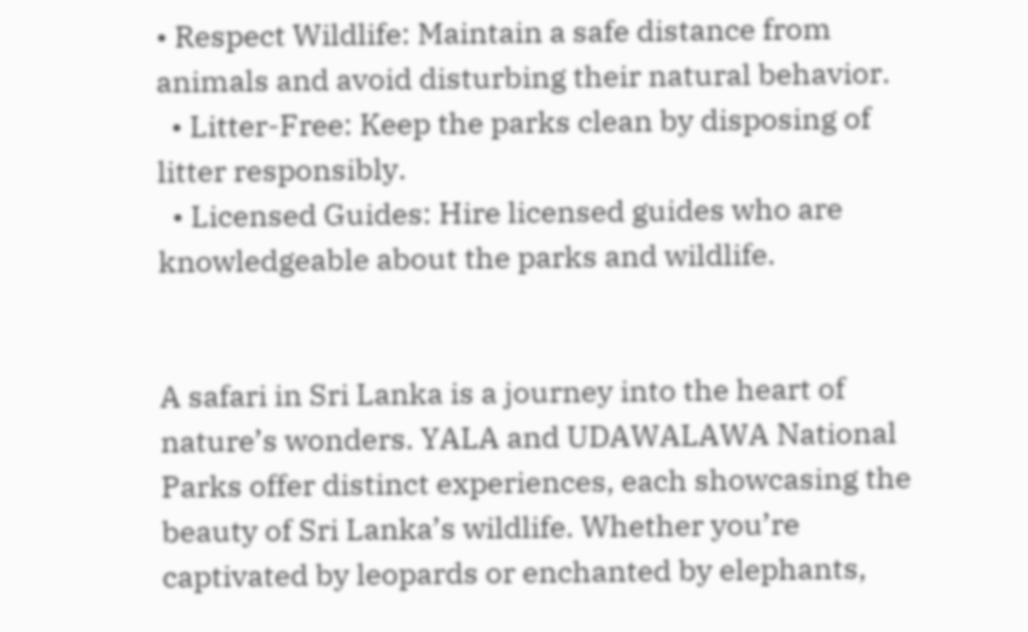• Respect Wildlife: Maintain a safe distance from animals and avoid disturbing their natural behavior.
  • Litter-Free: Keep the parks clean by disposing of litter responsibly.
  • Licensed Guides: Hire licensed guides who are knowledgeable about the parks and wildlife.


A safari in Sri Lanka is a journey into the heart of nature’s wonders. YALA and UDAWALAWA National Parks offer distinct experiences, each showcasing the beauty of Sri Lanka’s wildlife. Whether you’re captivated by leopards or enchanted by elephants,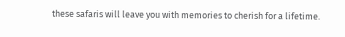these safaris will leave you with memories to cherish for a lifetime.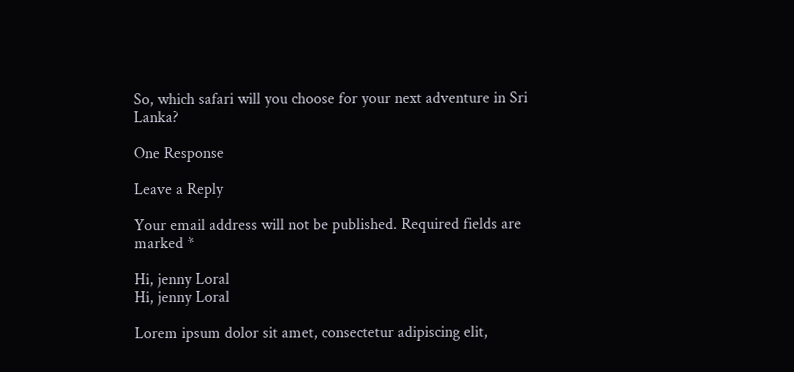So, which safari will you choose for your next adventure in Sri Lanka?

One Response

Leave a Reply

Your email address will not be published. Required fields are marked *

Hi, jenny Loral
Hi, jenny Loral

Lorem ipsum dolor sit amet, consectetur adipiscing elit,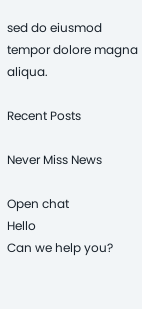sed do eiusmod tempor dolore magna aliqua.

Recent Posts

Never Miss News

Open chat
Hello
Can we help you?